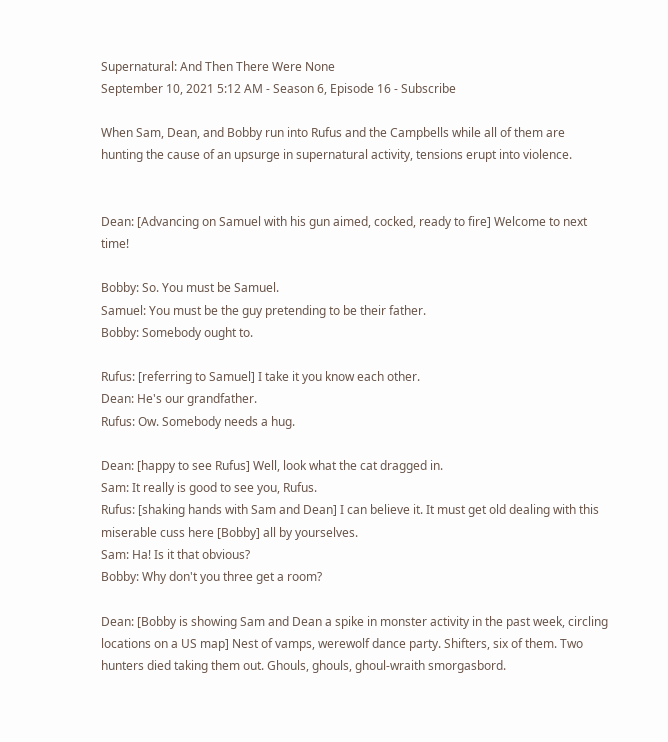Supernatural: And Then There Were None
September 10, 2021 5:12 AM - Season 6, Episode 16 - Subscribe

When Sam, Dean, and Bobby run into Rufus and the Campbells while all of them are hunting the cause of an upsurge in supernatural activity, tensions erupt into violence.


Dean: [Advancing on Samuel with his gun aimed, cocked, ready to fire] Welcome to next time!

Bobby: So. You must be Samuel.
Samuel: You must be the guy pretending to be their father.
Bobby: Somebody ought to.

Rufus: [referring to Samuel] I take it you know each other.
Dean: He's our grandfather.
Rufus: Ow. Somebody needs a hug.

Dean: [happy to see Rufus] Well, look what the cat dragged in.
Sam: It really is good to see you, Rufus.
Rufus: [shaking hands with Sam and Dean] I can believe it. It must get old dealing with this miserable cuss here [Bobby] all by yourselves.
Sam: Ha! Is it that obvious?
Bobby: Why don't you three get a room?

Dean: [Bobby is showing Sam and Dean a spike in monster activity in the past week, circling locations on a US map] Nest of vamps, werewolf dance party. Shifters, six of them. Two hunters died taking them out. Ghouls, ghouls, ghoul-wraith smorgasbord.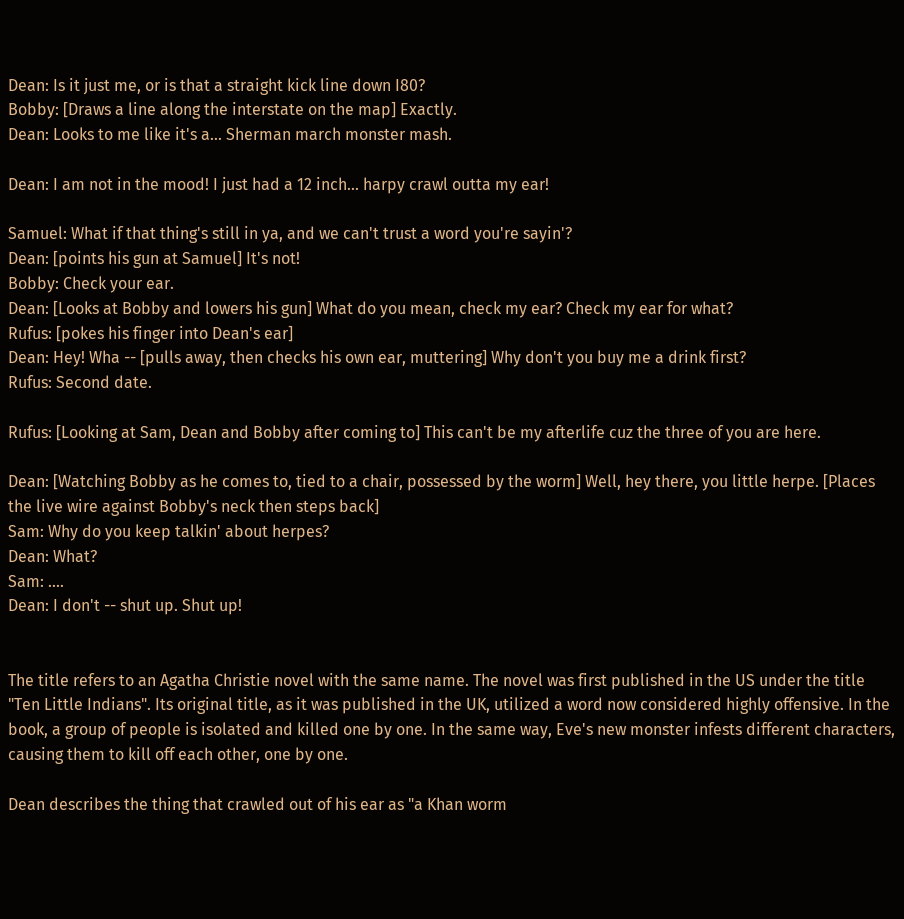Dean: Is it just me, or is that a straight kick line down I80?
Bobby: [Draws a line along the interstate on the map] Exactly.
Dean: Looks to me like it's a... Sherman march monster mash.

Dean: I am not in the mood! I just had a 12 inch... harpy crawl outta my ear!

Samuel: What if that thing's still in ya, and we can't trust a word you're sayin'?
Dean: [points his gun at Samuel] It's not!
Bobby: Check your ear.
Dean: [Looks at Bobby and lowers his gun] What do you mean, check my ear? Check my ear for what?
Rufus: [pokes his finger into Dean's ear]
Dean: Hey! Wha -- [pulls away, then checks his own ear, muttering] Why don't you buy me a drink first?
Rufus: Second date.

Rufus: [Looking at Sam, Dean and Bobby after coming to] This can't be my afterlife cuz the three of you are here.

Dean: [Watching Bobby as he comes to, tied to a chair, possessed by the worm] Well, hey there, you little herpe. [Places the live wire against Bobby's neck then steps back]
Sam: Why do you keep talkin' about herpes?
Dean: What?
Sam: ....
Dean: I don't -- shut up. Shut up!


The title refers to an Agatha Christie novel with the same name. The novel was first published in the US under the title "Ten Little Indians". Its original title, as it was published in the UK, utilized a word now considered highly offensive. In the book, a group of people is isolated and killed one by one. In the same way, Eve's new monster infests different characters, causing them to kill off each other, one by one.

Dean describes the thing that crawled out of his ear as "a Khan worm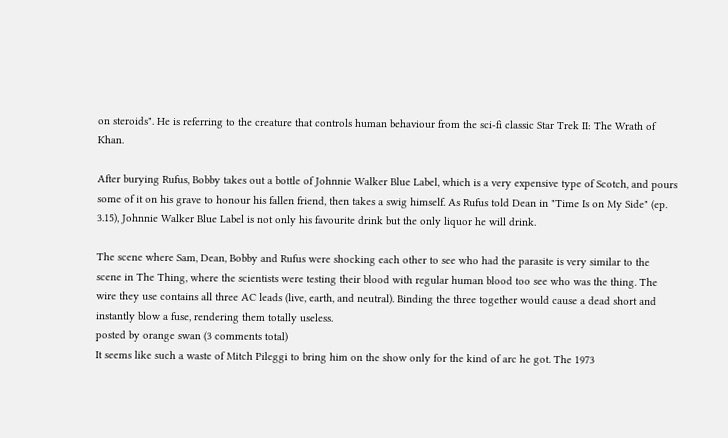on steroids". He is referring to the creature that controls human behaviour from the sci-fi classic Star Trek II: The Wrath of Khan.

After burying Rufus, Bobby takes out a bottle of Johnnie Walker Blue Label, which is a very expensive type of Scotch, and pours some of it on his grave to honour his fallen friend, then takes a swig himself. As Rufus told Dean in "Time Is on My Side" (ep. 3.15), Johnnie Walker Blue Label is not only his favourite drink but the only liquor he will drink.

The scene where Sam, Dean, Bobby and Rufus were shocking each other to see who had the parasite is very similar to the scene in The Thing, where the scientists were testing their blood with regular human blood too see who was the thing. The wire they use contains all three AC leads (live, earth, and neutral). Binding the three together would cause a dead short and instantly blow a fuse, rendering them totally useless.
posted by orange swan (3 comments total)
It seems like such a waste of Mitch Pileggi to bring him on the show only for the kind of arc he got. The 1973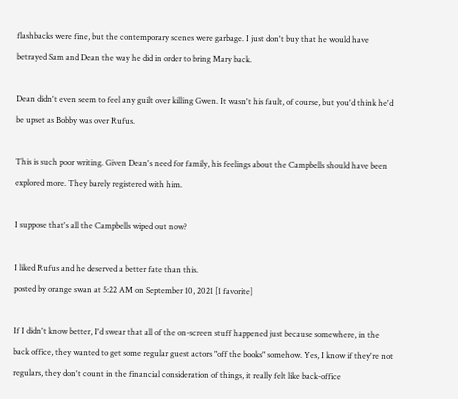flashbacks were fine, but the contemporary scenes were garbage. I just don't buy that he would have betrayed Sam and Dean the way he did in order to bring Mary back.

Dean didn't even seem to feel any guilt over killing Gwen. It wasn't his fault, of course, but you'd think he'd be upset as Bobby was over Rufus.

This is such poor writing. Given Dean's need for family, his feelings about the Campbells should have been explored more. They barely registered with him.

I suppose that's all the Campbells wiped out now?

I liked Rufus and he deserved a better fate than this.
posted by orange swan at 5:22 AM on September 10, 2021 [1 favorite]

If I didn't know better, I'd swear that all of the on-screen stuff happened just because somewhere, in the back office, they wanted to get some regular guest actors "off the books" somehow. Yes, I know if they're not regulars, they don't count in the financial consideration of things, it really felt like back-office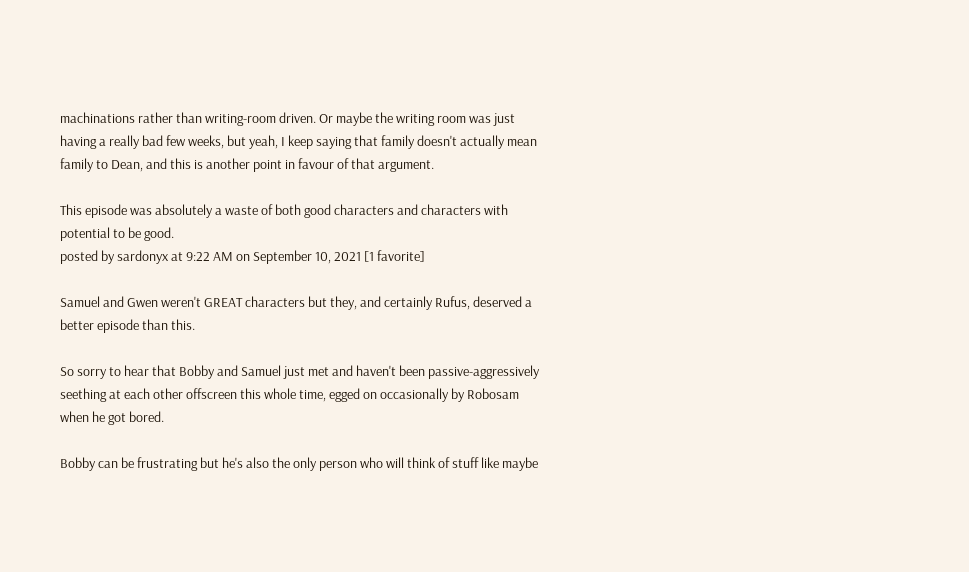machinations rather than writing-room driven. Or maybe the writing room was just having a really bad few weeks, but yeah, I keep saying that family doesn't actually mean family to Dean, and this is another point in favour of that argument.

This episode was absolutely a waste of both good characters and characters with potential to be good.
posted by sardonyx at 9:22 AM on September 10, 2021 [1 favorite]

Samuel and Gwen weren't GREAT characters but they, and certainly Rufus, deserved a better episode than this.

So sorry to hear that Bobby and Samuel just met and haven't been passive-aggressively seething at each other offscreen this whole time, egged on occasionally by Robosam when he got bored.

Bobby can be frustrating but he's also the only person who will think of stuff like maybe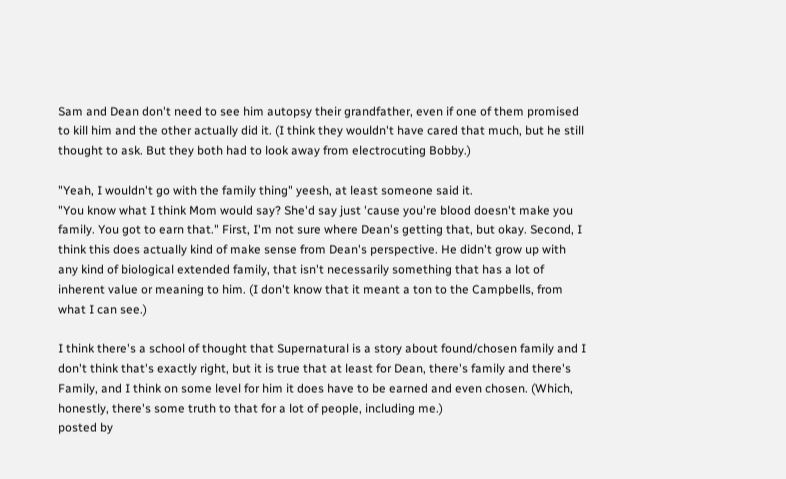Sam and Dean don't need to see him autopsy their grandfather, even if one of them promised to kill him and the other actually did it. (I think they wouldn't have cared that much, but he still thought to ask. But they both had to look away from electrocuting Bobby.)

"Yeah, I wouldn't go with the family thing" yeesh, at least someone said it.
"You know what I think Mom would say? She'd say just 'cause you're blood doesn't make you family. You got to earn that." First, I'm not sure where Dean's getting that, but okay. Second, I think this does actually kind of make sense from Dean's perspective. He didn't grow up with any kind of biological extended family, that isn't necessarily something that has a lot of inherent value or meaning to him. (I don't know that it meant a ton to the Campbells, from what I can see.)

I think there's a school of thought that Supernatural is a story about found/chosen family and I don't think that's exactly right, but it is true that at least for Dean, there's family and there's Family, and I think on some level for him it does have to be earned and even chosen. (Which, honestly, there's some truth to that for a lot of people, including me.)
posted by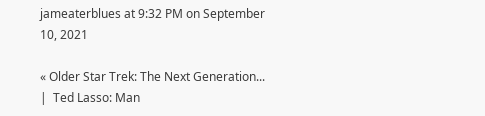jameaterblues at 9:32 PM on September 10, 2021

« Older Star Trek: The Next Generation...   |  Ted Lasso: Man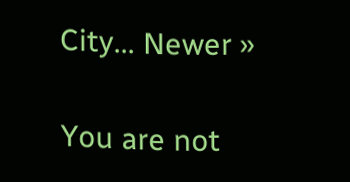City... Newer »

You are not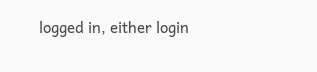logged in, either login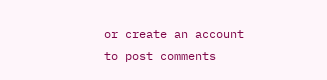or create an account to post comments